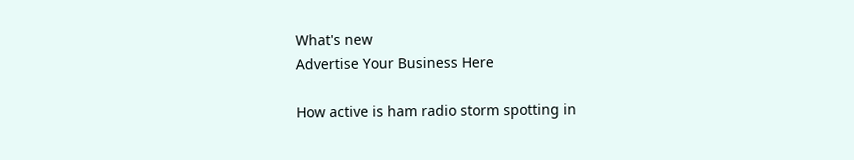What's new
Advertise Your Business Here

How active is ham radio storm spotting in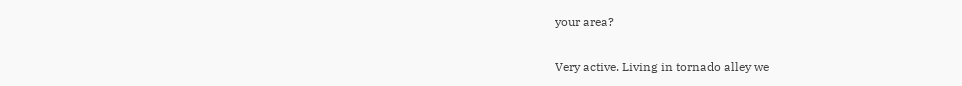your area?

Very active. Living in tornado alley we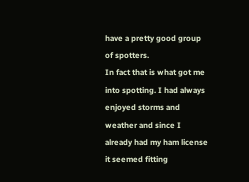have a pretty good group of spotters.
In fact that is what got me into spotting. I had always enjoyed storms and weather and since I already had my ham license it seemed fitting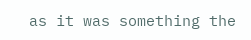as it was something the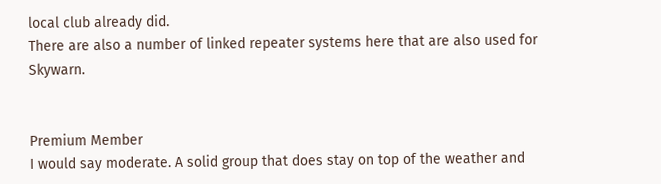local club already did.
There are also a number of linked repeater systems here that are also used for Skywarn.


Premium Member
I would say moderate. A solid group that does stay on top of the weather and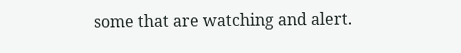some that are watching and alert.